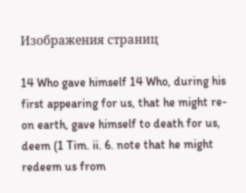Изображения страниц

14 Who gave himself 14 Who, during his first appearing for us, that he might re- on earth, gave himself to death for us, deem (1 Tim. ii. 6. note that he might redeem us from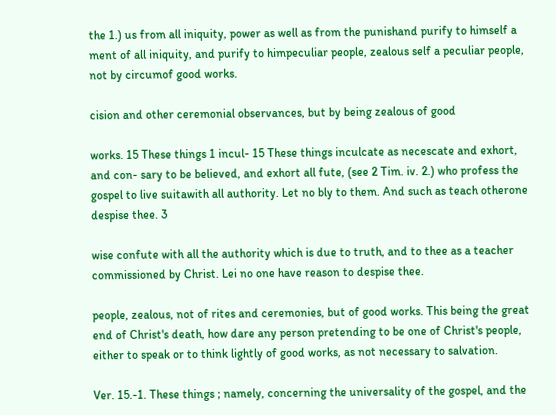the 1.) us from all iniquity, power as well as from the punishand purify to himself a ment of all iniquity, and purify to himpeculiar people, zealous self a peculiar people, not by circumof good works.

cision and other ceremonial observances, but by being zealous of good

works. 15 These things 1 incul- 15 These things inculcate as necescate and exhort, and con- sary to be believed, and exhort all fute, (see 2 Tim. iv. 2.) who profess the gospel to live suitawith all authority. Let no bly to them. And such as teach otherone despise thee. 3

wise confute with all the authority which is due to truth, and to thee as a teacher commissioned by Christ. Lei no one have reason to despise thee.

people, zealous, not of rites and ceremonies, but of good works. This being the great end of Christ's death, how dare any person pretending to be one of Christ's people, either to speak or to think lightly of good works, as not necessary to salvation.

Ver. 15.-1. These things ; namely, concerning the universality of the gospel, and the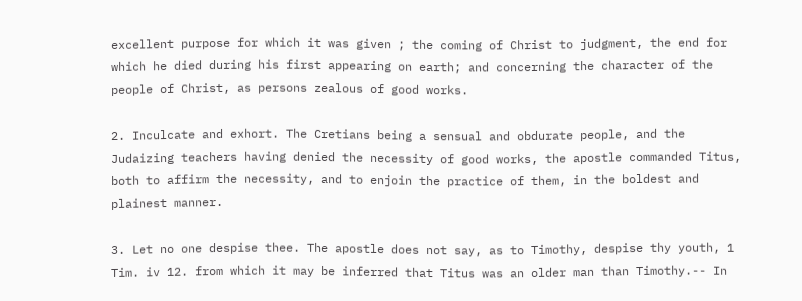excellent purpose for which it was given ; the coming of Christ to judgment, the end for which he died during his first appearing on earth; and concerning the character of the people of Christ, as persons zealous of good works.

2. Inculcate and exhort. The Cretians being a sensual and obdurate people, and the Judaizing teachers having denied the necessity of good works, the apostle commanded Titus, both to affirm the necessity, and to enjoin the practice of them, in the boldest and plainest manner.

3. Let no one despise thee. The apostle does not say, as to Timothy, despise thy youth, 1 Tim. iv 12. from which it may be inferred that Titus was an older man than Timothy.-- In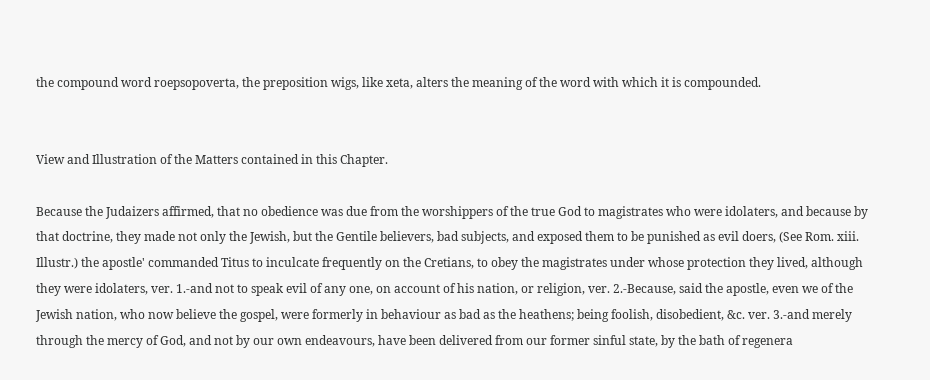the compound word roepsopoverta, the preposition wigs, like xeta, alters the meaning of the word with which it is compounded.


View and Illustration of the Matters contained in this Chapter.

Because the Judaizers affirmed, that no obedience was due from the worshippers of the true God to magistrates who were idolaters, and because by that doctrine, they made not only the Jewish, but the Gentile believers, bad subjects, and exposed them to be punished as evil doers, (See Rom. xiii. Illustr.) the apostle' commanded Titus to inculcate frequently on the Cretians, to obey the magistrates under whose protection they lived, although they were idolaters, ver. 1.-and not to speak evil of any one, on account of his nation, or religion, ver. 2.-Because, said the apostle, even we of the Jewish nation, who now believe the gospel, were formerly in behaviour as bad as the heathens; being foolish, disobedient, &c. ver. 3.-and merely through the mercy of God, and not by our own endeavours, have been delivered from our former sinful state, by the bath of regenera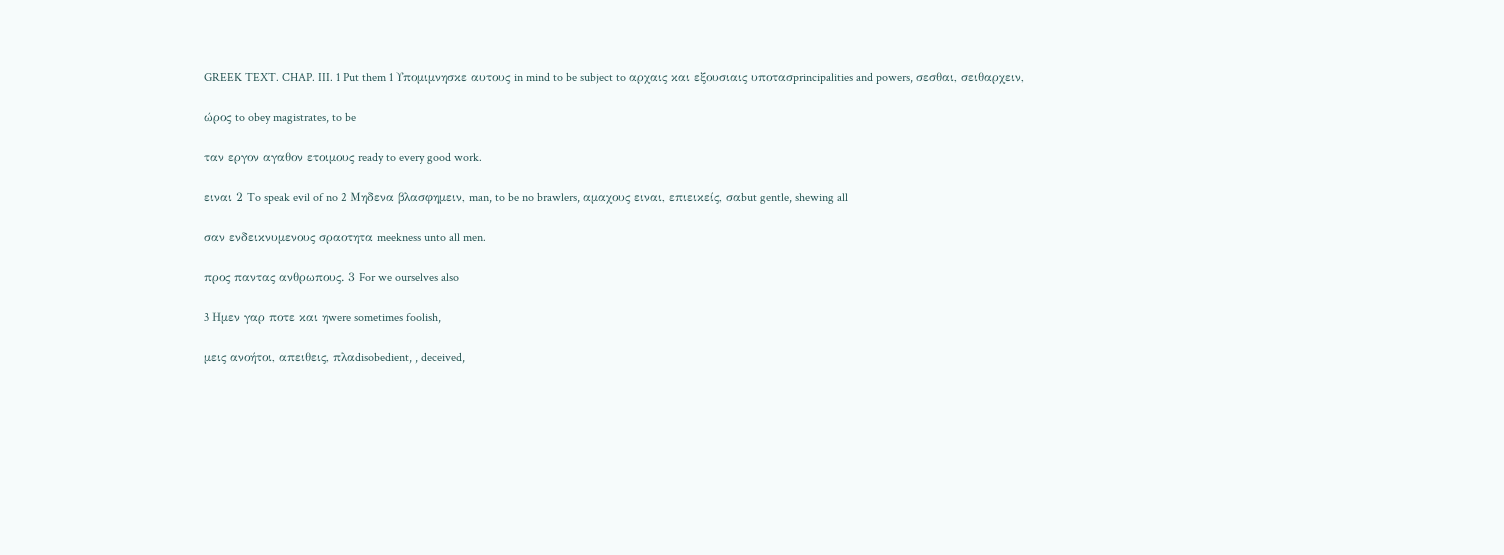GREEK TEXT. CHAP. III. 1 Put them 1 Υπομιμνησκε αυτους in mind to be subject to αρχαις και εξουσιαις υποτασprincipalities and powers, σεσθαι, σειθαρχειν,

ώρος to obey magistrates, to be

ταν εργον αγαθον ετοιμους ready to every good work.

ειναι 2 To speak evil of no 2 Μηδενα βλασφημειν, man, to be no brawlers, αμαχους ειναι, επιεικείς, σαbut gentle, shewing all

σαν ενδεικνυμενους σραοτητα meekness unto all men.

προς παντας ανθρωπους. 3 For we ourselves also

3 Hμεν γαρ ποτε και ηwere sometimes foolish,

μεις ανοήτοι, απειθεις, πλαdisobedient, , deceived,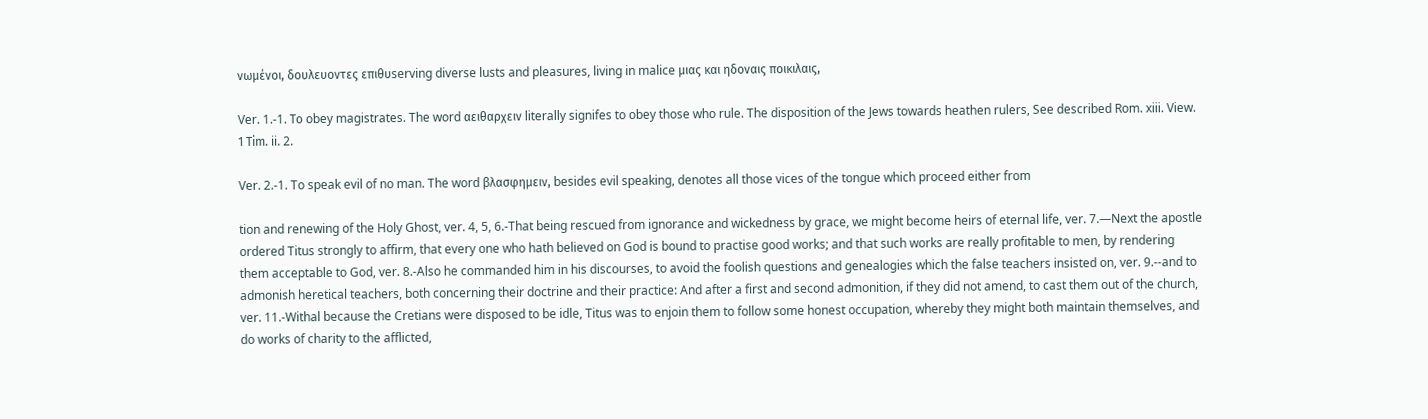νωμένοι, δουλευοντες επιθυserving diverse lusts and pleasures, living in malice μιας και ηδοναις ποικιλαις,

Ver. 1.-1. Το obey magistrates. The word αειθαρχειν literally signifes to obey those who rule. The disposition of the Jews towards heathen rulers, See described Rom. xiii. View. 1 Τim. ii. 2.

Ver. 2.-1. To speak evil of no man. The word βλασφημειν, besides evil speaking, denotes all those vices of the tongue which proceed either from

tion and renewing of the Holy Ghost, ver. 4, 5, 6.-That being rescued from ignorance and wickedness by grace, we might become heirs of eternal life, ver. 7.—Next the apostle ordered Titus strongly to affirm, that every one who hath believed on God is bound to practise good works; and that such works are really profitable to men, by rendering them acceptable to God, ver. 8.-Also he commanded him in his discourses, to avoid the foolish questions and genealogies which the false teachers insisted on, ver. 9.--and to admonish heretical teachers, both concerning their doctrine and their practice: And after a first and second admonition, if they did not amend, to cast them out of the church, ver. 11.-Withal because the Cretians were disposed to be idle, Titus was to enjoin them to follow some honest occupation, whereby they might both maintain themselves, and do works of charity to the afflicted,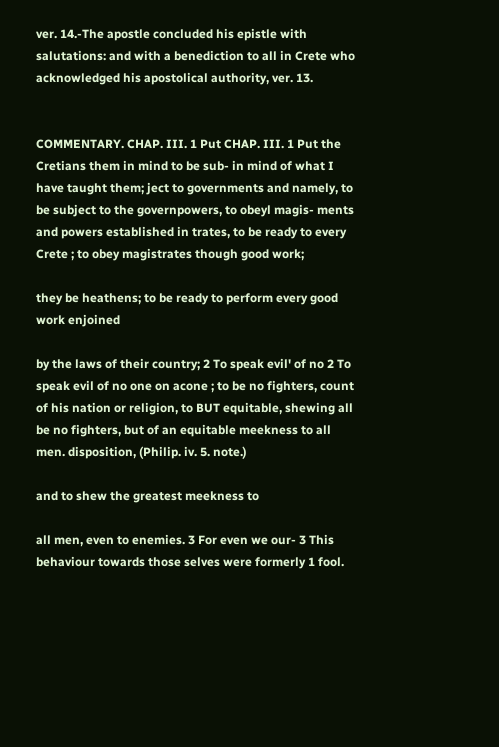ver. 14.-The apostle concluded his epistle with salutations: and with a benediction to all in Crete who acknowledged his apostolical authority, ver. 13.


COMMENTARY. CHAP. III. 1 Put CHAP. III. 1 Put the Cretians them in mind to be sub- in mind of what I have taught them; ject to governments and namely, to be subject to the governpowers, to obeyl magis- ments and powers established in trates, to be ready to every Crete ; to obey magistrates though good work;

they be heathens; to be ready to perform every good work enjoined

by the laws of their country; 2 To speak evil' of no 2 To speak evil of no one on acone ; to be no fighters, count of his nation or religion, to BUT equitable, shewing all be no fighters, but of an equitable meekness to all men. disposition, (Philip. iv. 5. note.)

and to shew the greatest meekness to

all men, even to enemies. 3 For even we our- 3 This behaviour towards those selves were formerly 1 fool.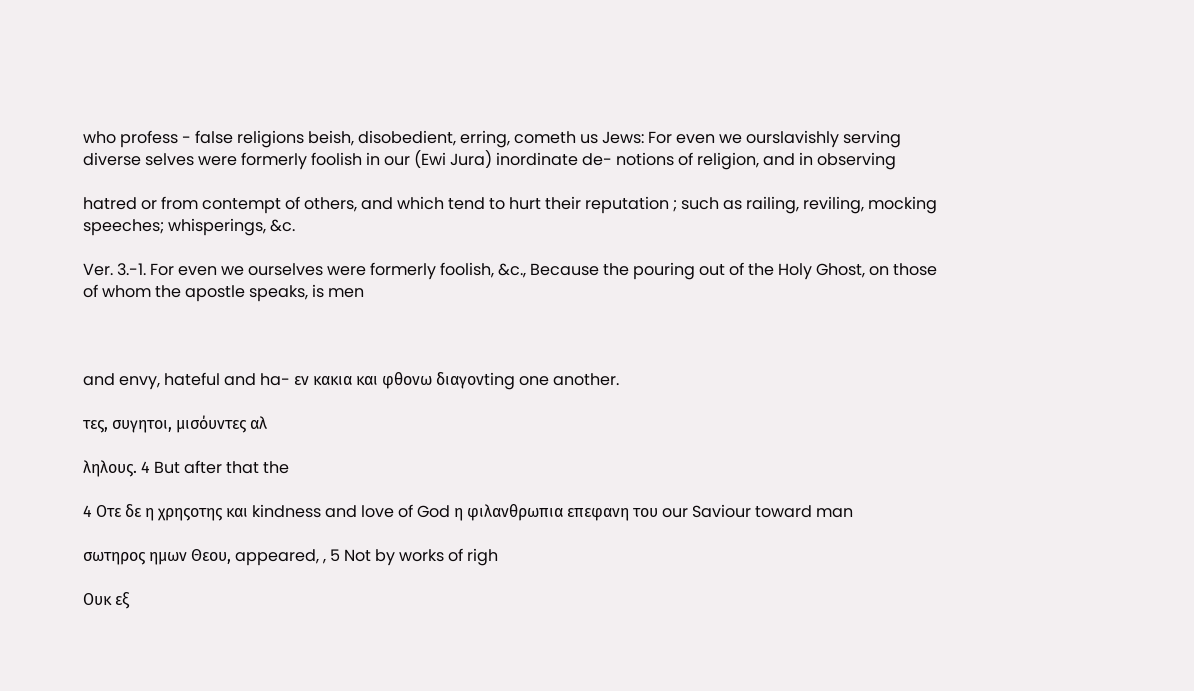who profess - false religions beish, disobedient, erring, cometh us Jews: For even we ourslavishly serving diverse selves were formerly foolish in our (Ewi Jura) inordinate de- notions of religion, and in observing

hatred or from contempt of others, and which tend to hurt their reputation ; such as railing, reviling, mocking speeches; whisperings, &c.

Ver. 3.-1. For even we ourselves were formerly foolish, &c., Because the pouring out of the Holy Ghost, on those of whom the apostle speaks, is men



and envy, hateful and ha- εν κακια και φθoνω διαγονting one another.

τες, συγητοι, μισόυντες αλ

ληλους. 4 But after that the

4 Οτε δε η χρηςοτης και kindness and love of God η φιλανθρωπια επεφανη του our Saviour toward man

σωτηρος ημων Θεου, appeared, , 5 Not by works of righ

Ουκ εξ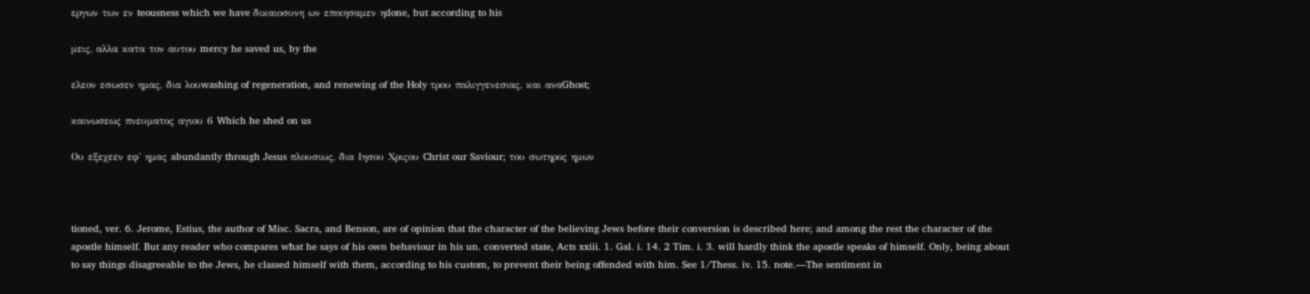εργων των εν teousness which we have δικαιοσυνη ων εποιησαμεν ηdone, but according to his

μεις, αλλα κατα τον αυτου mercy he saved us, by the

ελεον εσωσεν ημας, δια λουwashing of regeneration, and renewing of the Holy τρου παλιγγενεσιας, και αναGhost;

καινωσεως πνευματος αγιου 6 Which he shed on us

Ου εξεχεεν εφ' ημας abundantly through Jesus πλουσιως, δια Ιησου Χριςου Christ our Saviour; του σωτηρος ημων



tioned, ver. 6. Jerome, Estius, the author of Misc. Sacra, and Benson, are of opinion that the character of the believing Jews before their conversion is described here; and among the rest the character of the apostle himself. But any reader who compares wħat he says of his own behaviour in his un. converted state, Acts xxiii. 1. Gal. i. 14. 2 Tim. i. 3. will hardly think the apostle speaks of himself. Only, being about to say things disagreeable to the Jews, he classed himself with them, according to his custom, to prevent their being offended with him. See 1/Thess. iv. 15. note.—The sentiment in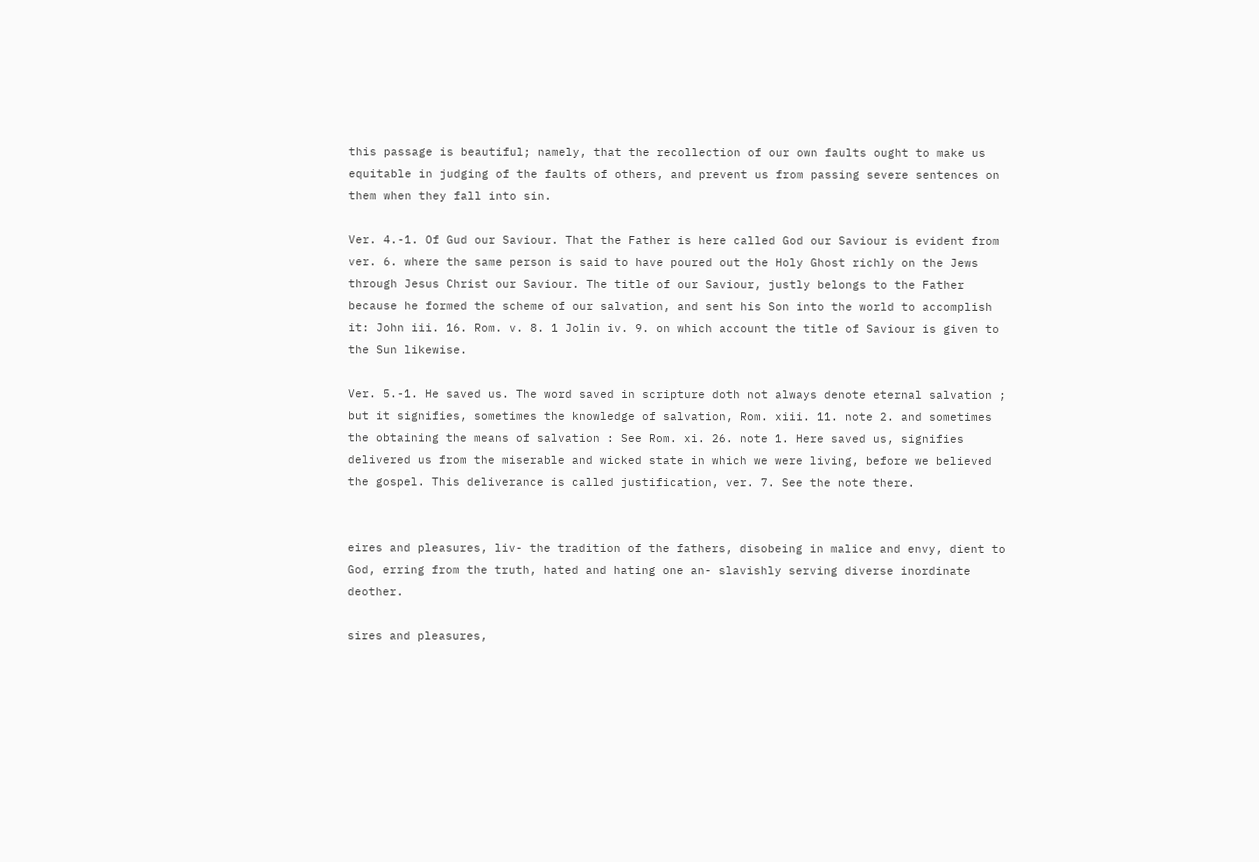this passage is beautiful; namely, that the recollection of our own faults ought to make us equitable in judging of the faults of others, and prevent us from passing severe sentences on them when they fall into sin.

Ver. 4.-1. Of Gud our Saviour. That the Father is here called God our Saviour is evident from ver. 6. where the same person is said to have poured out the Holy Ghost richly on the Jews through Jesus Christ our Saviour. The title of our Saviour, justly belongs to the Father because he formed the scheme of our salvation, and sent his Son into the world to accomplish it: John iii. 16. Rom. v. 8. 1 Jolin iv. 9. on which account the title of Saviour is given to the Sun likewise.

Ver. 5.-1. He saved us. The word saved in scripture doth not always denote eternal salvation ; but it signifies, sometimes the knowledge of salvation, Rom. xiii. 11. note 2. and sometimes the obtaining the means of salvation : See Rom. xi. 26. note 1. Here saved us, signifies delivered us from the miserable and wicked state in which we were living, before we believed the gospel. This deliverance is called justification, ver. 7. See the note there.


eires and pleasures, liv- the tradition of the fathers, disobeing in malice and envy, dient to God, erring from the truth, hated and hating one an- slavishly serving diverse inordinate deother.

sires and pleasures,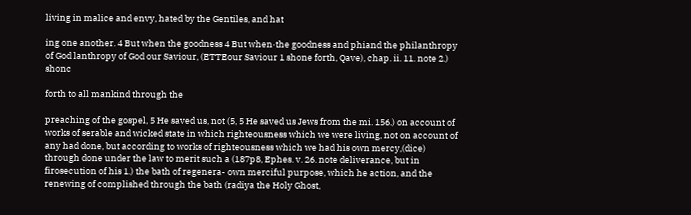living in malice and envy, hated by the Gentiles, and hat

ing one another. 4 But when the goodness 4 But when·the goodness and phiand the philanthropy of God lanthropy of God our Saviour, (ETTEour Saviour 1 shone forth, Qave), chap. ii. 11. note 2.) shonc

forth to all mankind through the

preaching of the gospel, 5 He saved us, not (5, 5 He saved us Jews from the mi. 156.) on account of works of serable and wicked state in which righteousness which we were living, not on account of any had done, but according to works of righteousness which we had his own mercy,(dice) through done under the law to merit such a (187p8, Ephes. v. 26. note deliverance, but in firosecution of his 1.) the bath of regenera- own merciful purpose, which he action, and the renewing of complished through the bath (radiya the Holy Ghost,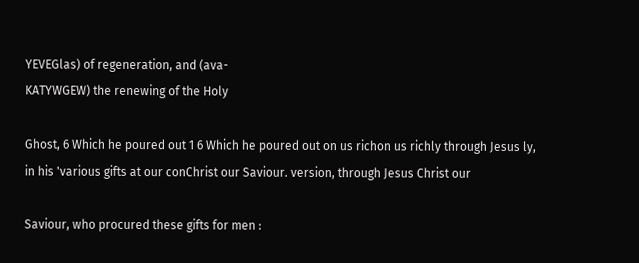YEVEGlas) of regeneration, and (ava-
KATYWGEW) the renewing of the Holy

Ghost, 6 Which he poured out 1 6 Which he poured out on us richon us richly through Jesus ly, in his 'various gifts at our conChrist our Saviour. version, through Jesus Christ our

Saviour, who procured these gifts for men :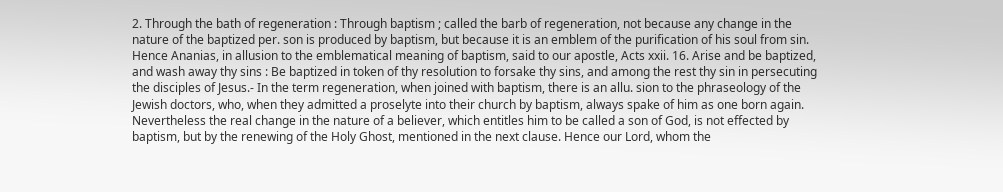2. Through the bath of regeneration : Through baptism ; called the barb of regeneration, not because any change in the nature of the baptized per. son is produced by baptism, but because it is an emblem of the purification of his soul from sin. Hence Ananias, in allusion to the emblematical meaning of baptism, said to our apostle, Acts xxii. 16. Arise and be baptized, and wash away thy sins : Be baptized in token of thy resolution to forsake thy sins, and among the rest thy sin in persecuting the disciples of Jesus.- In the term regeneration, when joined with baptism, there is an allu. sion to the phraseology of the Jewish doctors, who, when they admitted a proselyte into their church by baptism, always spake of him as one born again. Nevertheless the real change in the nature of a believer, which entitles him to be called a son of God, is not effected by baptism, but by the renewing of the Holy Ghost, mentioned in the next clause. Hence our Lord, whom the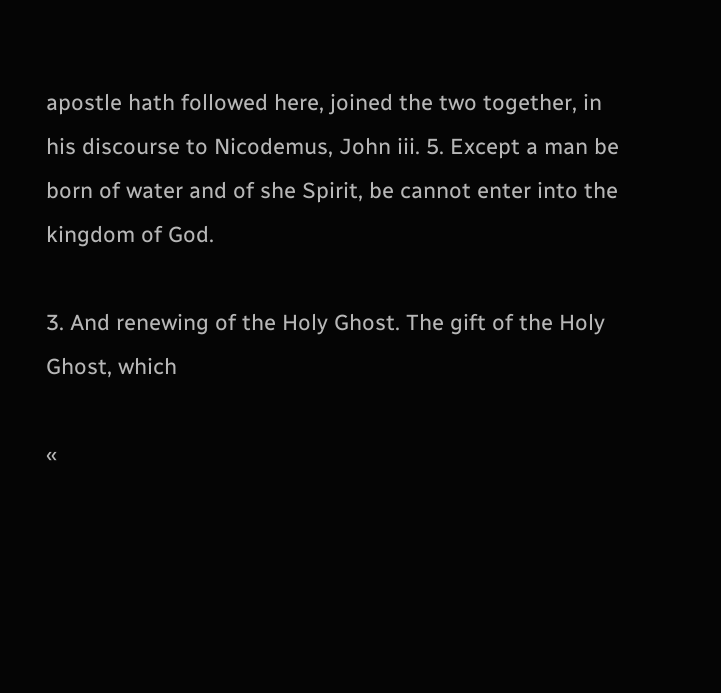apostle hath followed here, joined the two together, in his discourse to Nicodemus, John iii. 5. Except a man be born of water and of she Spirit, be cannot enter into the kingdom of God.

3. And renewing of the Holy Ghost. The gift of the Holy Ghost, which

«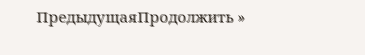ПредыдущаяПродолжить »